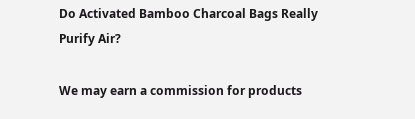Do Activated Bamboo Charcoal Bags Really Purify Air?

We may earn a commission for products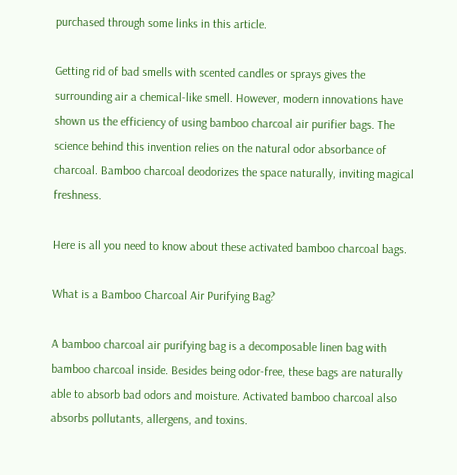purchased through some links in this article.

Getting rid of bad smells with scented candles or sprays gives the surrounding air a chemical-like smell. However, modern innovations have shown us the efficiency of using bamboo charcoal air purifier bags. The science behind this invention relies on the natural odor absorbance of charcoal. Bamboo charcoal deodorizes the space naturally, inviting magical freshness.

Here is all you need to know about these activated bamboo charcoal bags.

What is a Bamboo Charcoal Air Purifying Bag?

A bamboo charcoal air purifying bag is a decomposable linen bag with bamboo charcoal inside. Besides being odor-free, these bags are naturally able to absorb bad odors and moisture. Activated bamboo charcoal also absorbs pollutants, allergens, and toxins.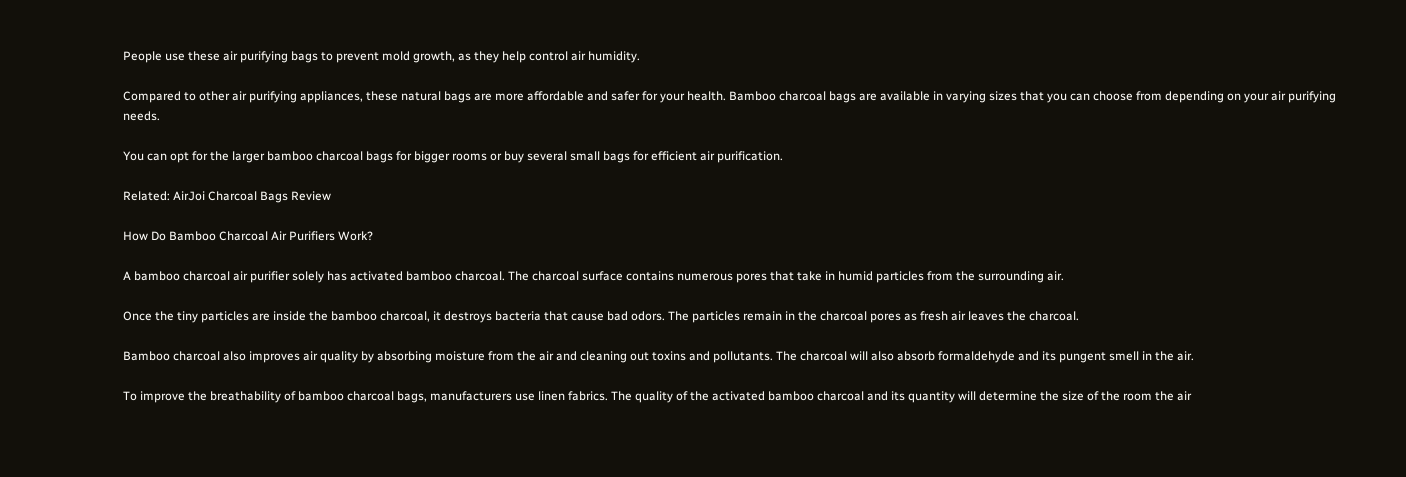People use these air purifying bags to prevent mold growth, as they help control air humidity.

Compared to other air purifying appliances, these natural bags are more affordable and safer for your health. Bamboo charcoal bags are available in varying sizes that you can choose from depending on your air purifying needs.

You can opt for the larger bamboo charcoal bags for bigger rooms or buy several small bags for efficient air purification.

Related: AirJoi Charcoal Bags Review

How Do Bamboo Charcoal Air Purifiers Work?

A bamboo charcoal air purifier solely has activated bamboo charcoal. The charcoal surface contains numerous pores that take in humid particles from the surrounding air.

Once the tiny particles are inside the bamboo charcoal, it destroys bacteria that cause bad odors. The particles remain in the charcoal pores as fresh air leaves the charcoal.

Bamboo charcoal also improves air quality by absorbing moisture from the air and cleaning out toxins and pollutants. The charcoal will also absorb formaldehyde and its pungent smell in the air.

To improve the breathability of bamboo charcoal bags, manufacturers use linen fabrics. The quality of the activated bamboo charcoal and its quantity will determine the size of the room the air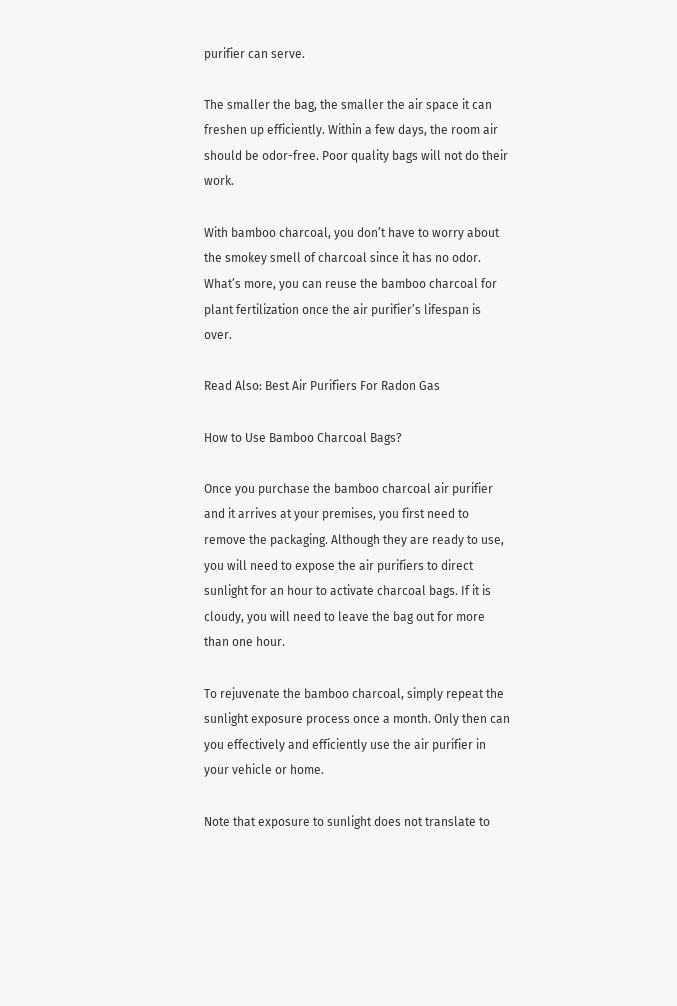purifier can serve.

The smaller the bag, the smaller the air space it can freshen up efficiently. Within a few days, the room air should be odor-free. Poor quality bags will not do their work.

With bamboo charcoal, you don’t have to worry about the smokey smell of charcoal since it has no odor. What’s more, you can reuse the bamboo charcoal for plant fertilization once the air purifier’s lifespan is over.

Read Also: Best Air Purifiers For Radon Gas

How to Use Bamboo Charcoal Bags?

Once you purchase the bamboo charcoal air purifier and it arrives at your premises, you first need to remove the packaging. Although they are ready to use, you will need to expose the air purifiers to direct sunlight for an hour to activate charcoal bags. If it is cloudy, you will need to leave the bag out for more than one hour.

To rejuvenate the bamboo charcoal, simply repeat the sunlight exposure process once a month. Only then can you effectively and efficiently use the air purifier in your vehicle or home.

Note that exposure to sunlight does not translate to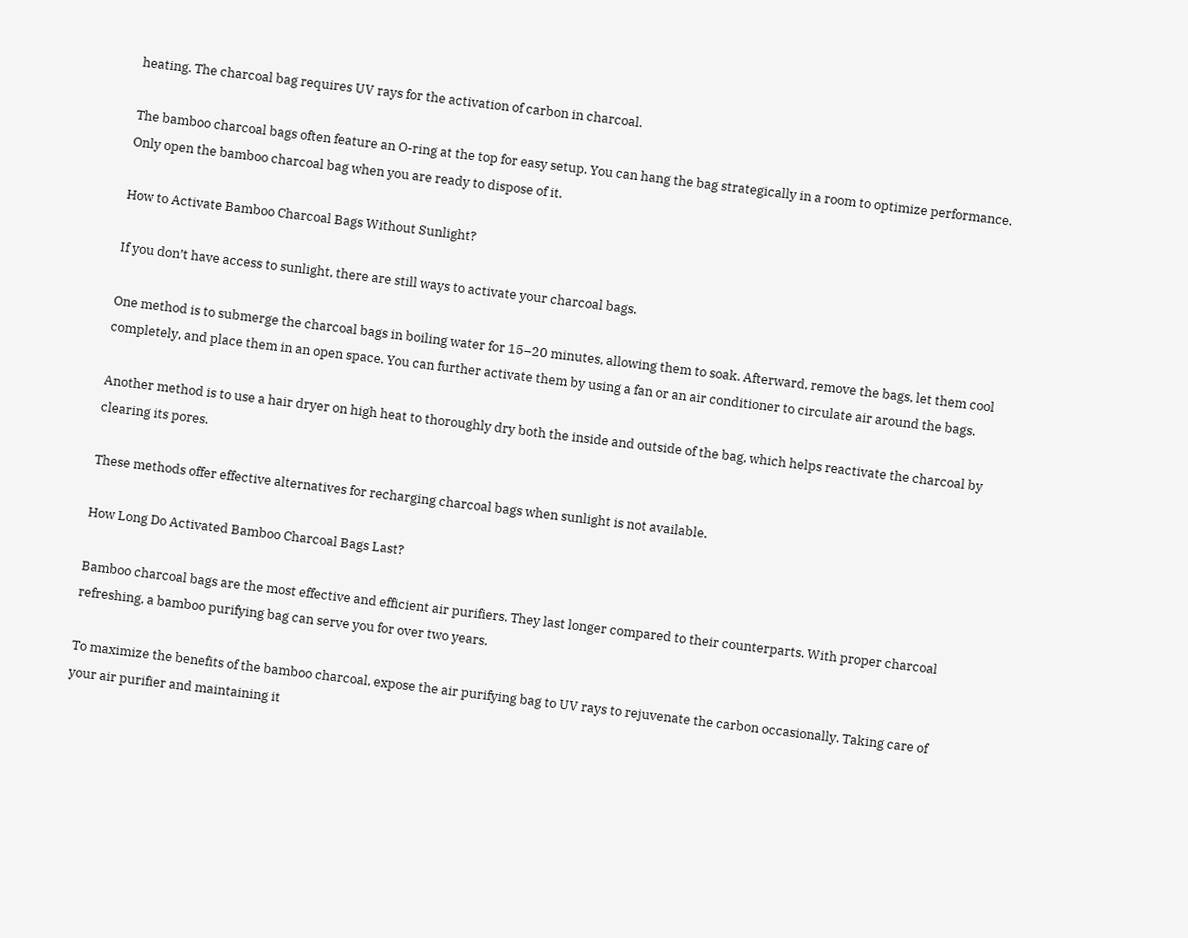heating. The charcoal bag requires UV rays for the activation of carbon in charcoal.

The bamboo charcoal bags often feature an O-ring at the top for easy setup. You can hang the bag strategically in a room to optimize performance. Only open the bamboo charcoal bag when you are ready to dispose of it.

How to Activate Bamboo Charcoal Bags Without Sunlight?

If you don’t have access to sunlight, there are still ways to activate your charcoal bags.

One method is to submerge the charcoal bags in boiling water for 15–20 minutes, allowing them to soak. Afterward, remove the bags, let them cool completely, and place them in an open space. You can further activate them by using a fan or an air conditioner to circulate air around the bags.

Another method is to use a hair dryer on high heat to thoroughly dry both the inside and outside of the bag, which helps reactivate the charcoal by clearing its pores.

These methods offer effective alternatives for recharging charcoal bags when sunlight is not available.

How Long Do Activated Bamboo Charcoal Bags Last?

Bamboo charcoal bags are the most effective and efficient air purifiers. They last longer compared to their counterparts. With proper charcoal refreshing, a bamboo purifying bag can serve you for over two years.

To maximize the benefits of the bamboo charcoal, expose the air purifying bag to UV rays to rejuvenate the carbon occasionally. Taking care of your air purifier and maintaining it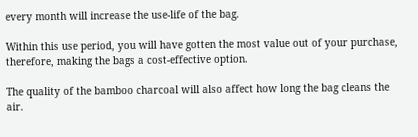every month will increase the use-life of the bag.

Within this use period, you will have gotten the most value out of your purchase, therefore, making the bags a cost-effective option.

The quality of the bamboo charcoal will also affect how long the bag cleans the air.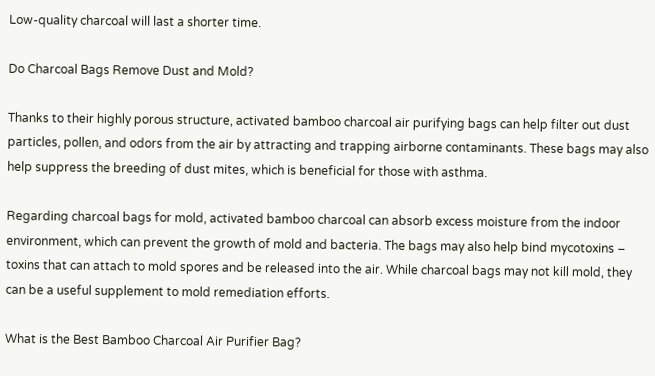Low-quality charcoal will last a shorter time.

Do Charcoal Bags Remove Dust and Mold?

Thanks to their highly porous structure, activated bamboo charcoal air purifying bags can help filter out dust particles, pollen, and odors from the air by attracting and trapping airborne contaminants. These bags may also help suppress the breeding of dust mites, which is beneficial for those with asthma.

Regarding charcoal bags for mold, activated bamboo charcoal can absorb excess moisture from the indoor environment, which can prevent the growth of mold and bacteria. The bags may also help bind mycotoxins – toxins that can attach to mold spores and be released into the air. While charcoal bags may not kill mold, they can be a useful supplement to mold remediation efforts.

What is the Best Bamboo Charcoal Air Purifier Bag?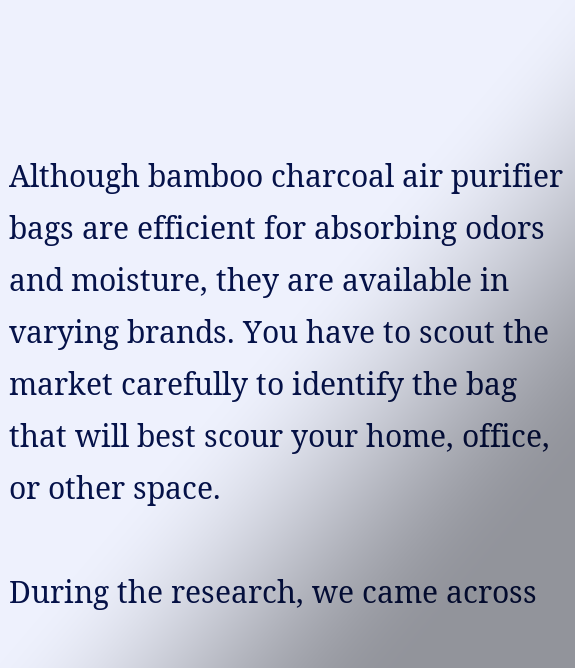Although bamboo charcoal air purifier bags are efficient for absorbing odors and moisture, they are available in varying brands. You have to scout the market carefully to identify the bag that will best scour your home, office, or other space.

During the research, we came across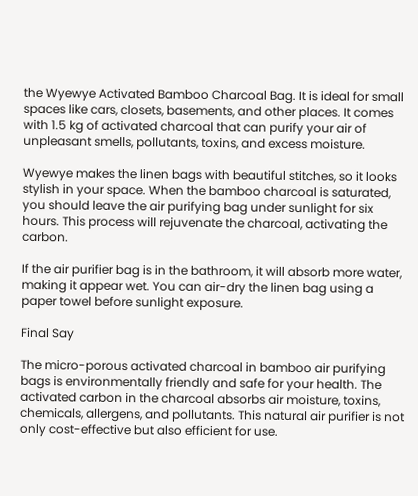the Wyewye Activated Bamboo Charcoal Bag. It is ideal for small spaces like cars, closets, basements, and other places. It comes with 1.5 kg of activated charcoal that can purify your air of unpleasant smells, pollutants, toxins, and excess moisture.

Wyewye makes the linen bags with beautiful stitches, so it looks stylish in your space. When the bamboo charcoal is saturated, you should leave the air purifying bag under sunlight for six hours. This process will rejuvenate the charcoal, activating the carbon.

If the air purifier bag is in the bathroom, it will absorb more water, making it appear wet. You can air-dry the linen bag using a paper towel before sunlight exposure.

Final Say

The micro-porous activated charcoal in bamboo air purifying bags is environmentally friendly and safe for your health. The activated carbon in the charcoal absorbs air moisture, toxins, chemicals, allergens, and pollutants. This natural air purifier is not only cost-effective but also efficient for use.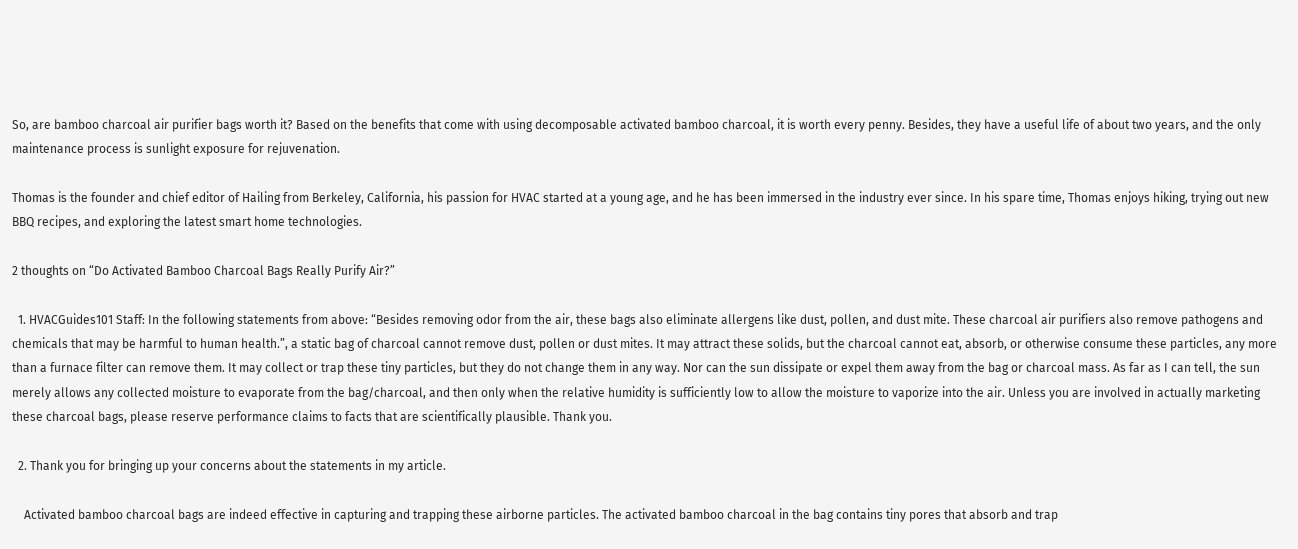So, are bamboo charcoal air purifier bags worth it? Based on the benefits that come with using decomposable activated bamboo charcoal, it is worth every penny. Besides, they have a useful life of about two years, and the only maintenance process is sunlight exposure for rejuvenation.

Thomas is the founder and chief editor of Hailing from Berkeley, California, his passion for HVAC started at a young age, and he has been immersed in the industry ever since. In his spare time, Thomas enjoys hiking, trying out new BBQ recipes, and exploring the latest smart home technologies.

2 thoughts on “Do Activated Bamboo Charcoal Bags Really Purify Air?”

  1. HVACGuides101 Staff: In the following statements from above: “Besides removing odor from the air, these bags also eliminate allergens like dust, pollen, and dust mite. These charcoal air purifiers also remove pathogens and chemicals that may be harmful to human health.”, a static bag of charcoal cannot remove dust, pollen or dust mites. It may attract these solids, but the charcoal cannot eat, absorb, or otherwise consume these particles, any more than a furnace filter can remove them. It may collect or trap these tiny particles, but they do not change them in any way. Nor can the sun dissipate or expel them away from the bag or charcoal mass. As far as I can tell, the sun merely allows any collected moisture to evaporate from the bag/charcoal, and then only when the relative humidity is sufficiently low to allow the moisture to vaporize into the air. Unless you are involved in actually marketing these charcoal bags, please reserve performance claims to facts that are scientifically plausible. Thank you.

  2. Thank you for bringing up your concerns about the statements in my article.

    Activated bamboo charcoal bags are indeed effective in capturing and trapping these airborne particles. The activated bamboo charcoal in the bag contains tiny pores that absorb and trap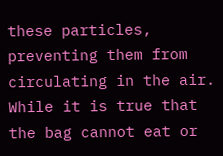these particles, preventing them from circulating in the air. While it is true that the bag cannot eat or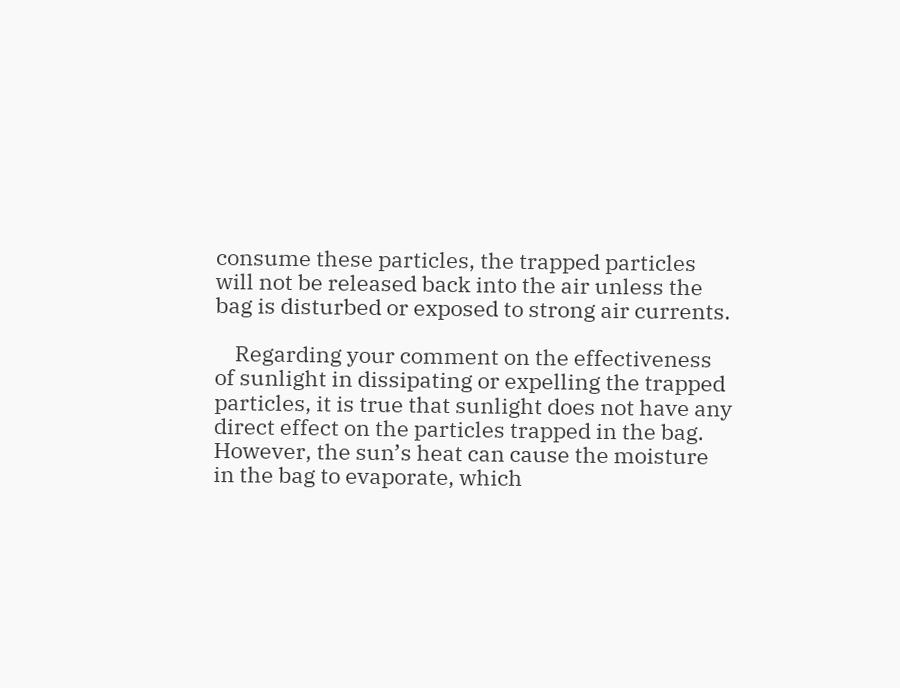consume these particles, the trapped particles will not be released back into the air unless the bag is disturbed or exposed to strong air currents.

    Regarding your comment on the effectiveness of sunlight in dissipating or expelling the trapped particles, it is true that sunlight does not have any direct effect on the particles trapped in the bag. However, the sun’s heat can cause the moisture in the bag to evaporate, which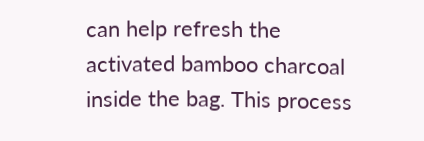can help refresh the activated bamboo charcoal inside the bag. This process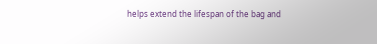helps extend the lifespan of the bag and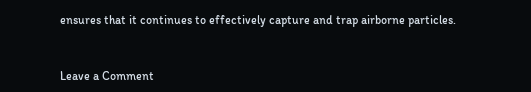ensures that it continues to effectively capture and trap airborne particles.


Leave a Comment